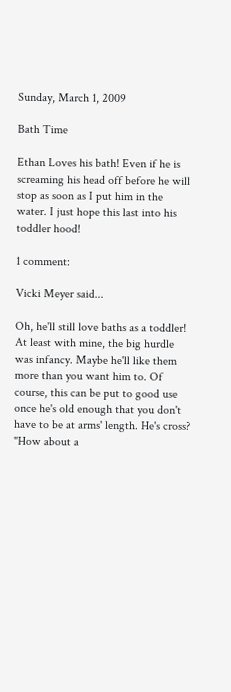Sunday, March 1, 2009

Bath Time

Ethan Loves his bath! Even if he is screaming his head off before he will stop as soon as I put him in the water. I just hope this last into his toddler hood!

1 comment:

Vicki Meyer said...

Oh, he'll still love baths as a toddler! At least with mine, the big hurdle was infancy. Maybe he'll like them more than you want him to. Of course, this can be put to good use once he's old enough that you don't have to be at arms' length. He's cross? "How about a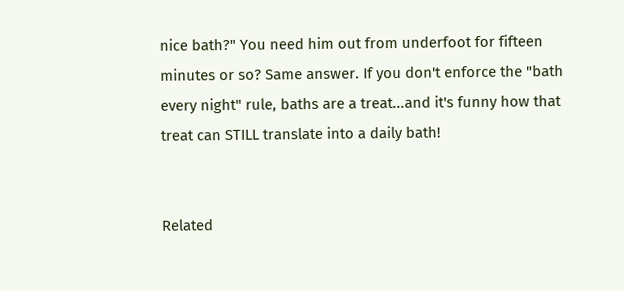nice bath?" You need him out from underfoot for fifteen minutes or so? Same answer. If you don't enforce the "bath every night" rule, baths are a treat...and it's funny how that treat can STILL translate into a daily bath!


Related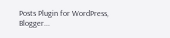Posts Plugin for WordPress, Blogger...